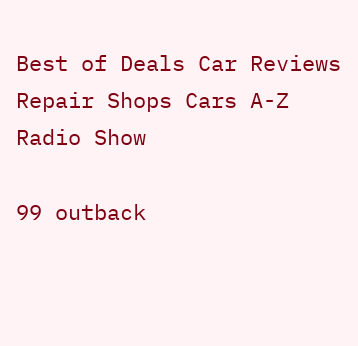Best of Deals Car Reviews Repair Shops Cars A-Z Radio Show

99 outback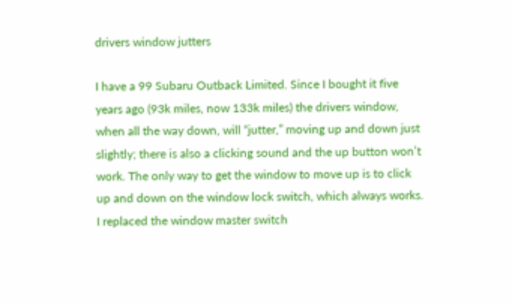drivers window jutters

I have a 99 Subaru Outback Limited. Since I bought it five years ago (93k miles, now 133k miles) the drivers window, when all the way down, will “jutter,” moving up and down just slightly; there is also a clicking sound and the up button won’t work. The only way to get the window to move up is to click up and down on the window lock switch, which always works. I replaced the window master switch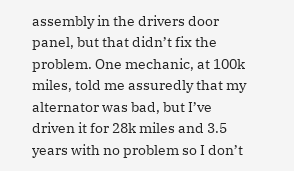assembly in the drivers door panel, but that didn’t fix the problem. One mechanic, at 100k miles, told me assuredly that my alternator was bad, but I’ve driven it for 28k miles and 3.5 years with no problem so I don’t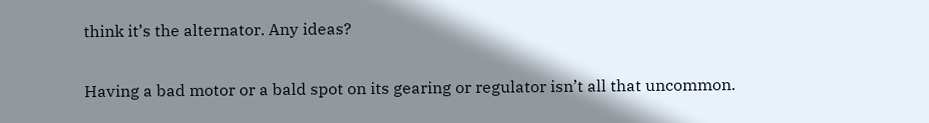think it’s the alternator. Any ideas?

Having a bad motor or a bald spot on its gearing or regulator isn’t all that uncommon.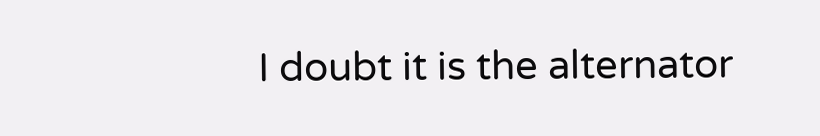I doubt it is the alternator